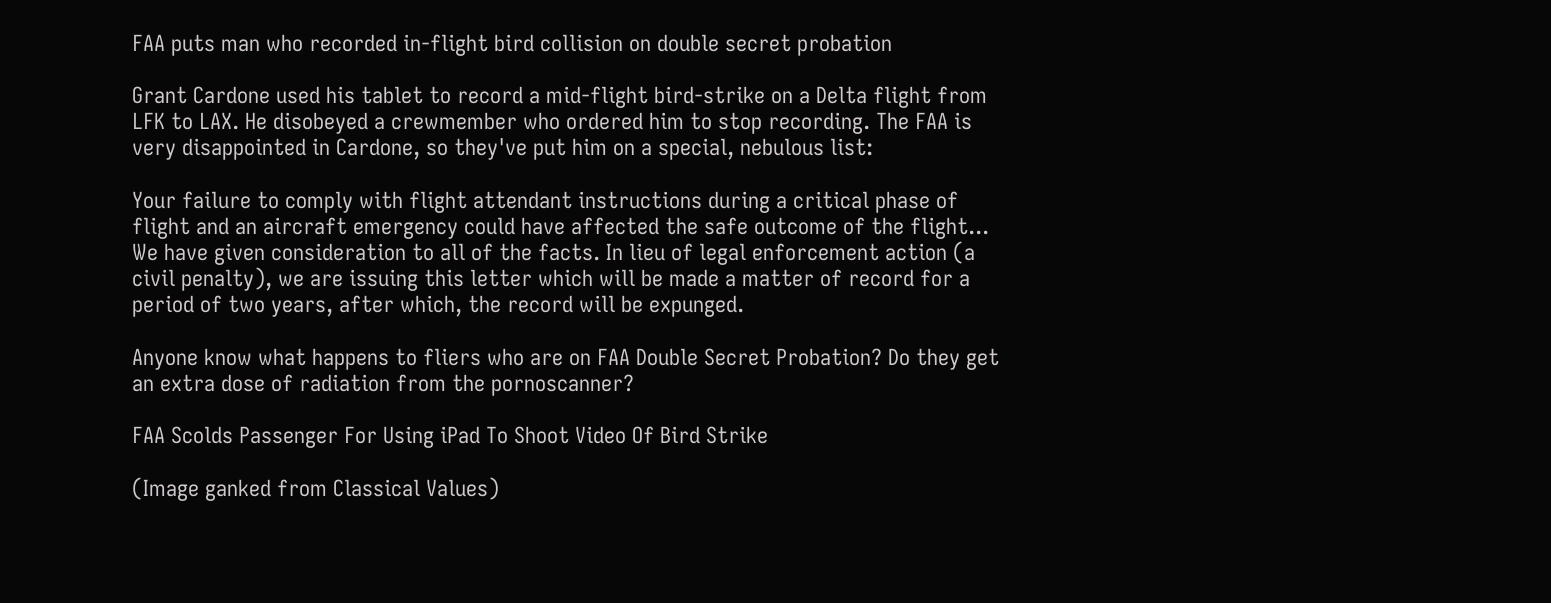FAA puts man who recorded in-flight bird collision on double secret probation

Grant Cardone used his tablet to record a mid-flight bird-strike on a Delta flight from LFK to LAX. He disobeyed a crewmember who ordered him to stop recording. The FAA is very disappointed in Cardone, so they've put him on a special, nebulous list:

Your failure to comply with flight attendant instructions during a critical phase of flight and an aircraft emergency could have affected the safe outcome of the flight... We have given consideration to all of the facts. In lieu of legal enforcement action (a civil penalty), we are issuing this letter which will be made a matter of record for a period of two years, after which, the record will be expunged.

Anyone know what happens to fliers who are on FAA Double Secret Probation? Do they get an extra dose of radiation from the pornoscanner?

FAA Scolds Passenger For Using iPad To Shoot Video Of Bird Strike

(Image ganked from Classical Values)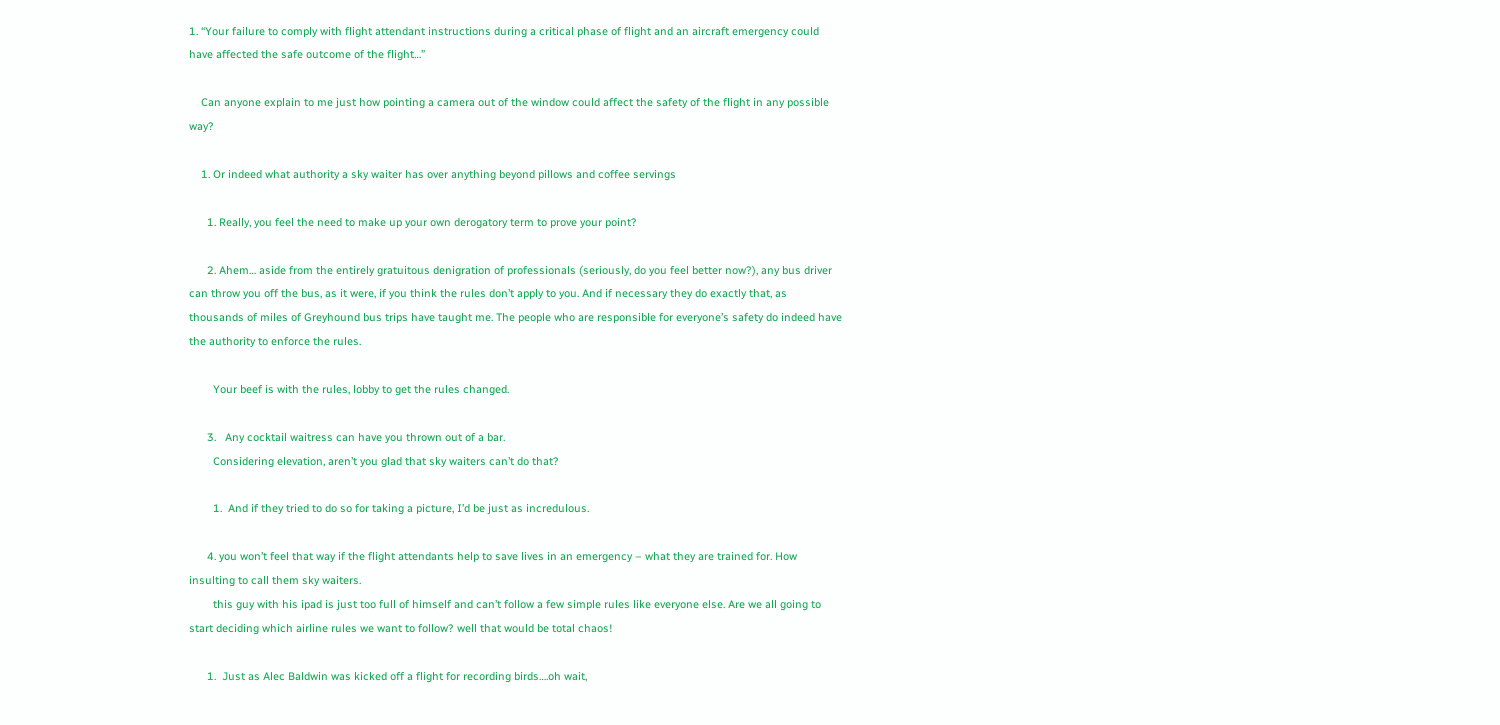1. “Your failure to comply with flight attendant instructions during a critical phase of flight and an aircraft emergency could have affected the safe outcome of the flight…”

    Can anyone explain to me just how pointing a camera out of the window could affect the safety of the flight in any possible way?

    1. Or indeed what authority a sky waiter has over anything beyond pillows and coffee servings

      1. Really, you feel the need to make up your own derogatory term to prove your point?

      2. Ahem… aside from the entirely gratuitous denigration of professionals (seriously, do you feel better now?), any bus driver can throw you off the bus, as it were, if you think the rules don’t apply to you. And if necessary they do exactly that, as thousands of miles of Greyhound bus trips have taught me. The people who are responsible for everyone’s safety do indeed have the authority to enforce the rules.

        Your beef is with the rules, lobby to get the rules changed.

      3.   Any cocktail waitress can have you thrown out of a bar.
        Considering elevation, aren’t you glad that sky waiters can’t do that?

        1.  And if they tried to do so for taking a picture, I’d be just as incredulous.

      4. you won’t feel that way if the flight attendants help to save lives in an emergency – what they are trained for. How insulting to call them sky waiters.
        this guy with his ipad is just too full of himself and can’t follow a few simple rules like everyone else. Are we all going to start deciding which airline rules we want to follow? well that would be total chaos!

      1.  Just as Alec Baldwin was kicked off a flight for recording birds….oh wait,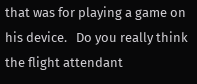that was for playing a game on his device.   Do you really think the flight attendant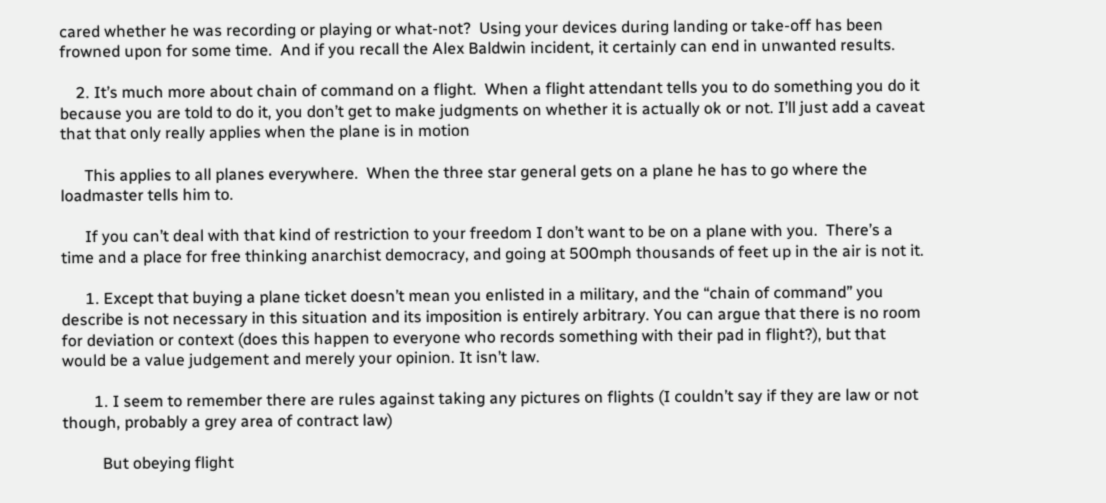cared whether he was recording or playing or what-not?  Using your devices during landing or take-off has been frowned upon for some time.  And if you recall the Alex Baldwin incident, it certainly can end in unwanted results.

    2. It’s much more about chain of command on a flight.  When a flight attendant tells you to do something you do it because you are told to do it, you don’t get to make judgments on whether it is actually ok or not. I’ll just add a caveat that that only really applies when the plane is in motion

      This applies to all planes everywhere.  When the three star general gets on a plane he has to go where the loadmaster tells him to.

      If you can’t deal with that kind of restriction to your freedom I don’t want to be on a plane with you.  There’s a time and a place for free thinking anarchist democracy, and going at 500mph thousands of feet up in the air is not it.

      1. Except that buying a plane ticket doesn’t mean you enlisted in a military, and the “chain of command” you describe is not necessary in this situation and its imposition is entirely arbitrary. You can argue that there is no room for deviation or context (does this happen to everyone who records something with their pad in flight?), but that would be a value judgement and merely your opinion. It isn’t law.

        1. I seem to remember there are rules against taking any pictures on flights (I couldn’t say if they are law or not though, probably a grey area of contract law)

          But obeying flight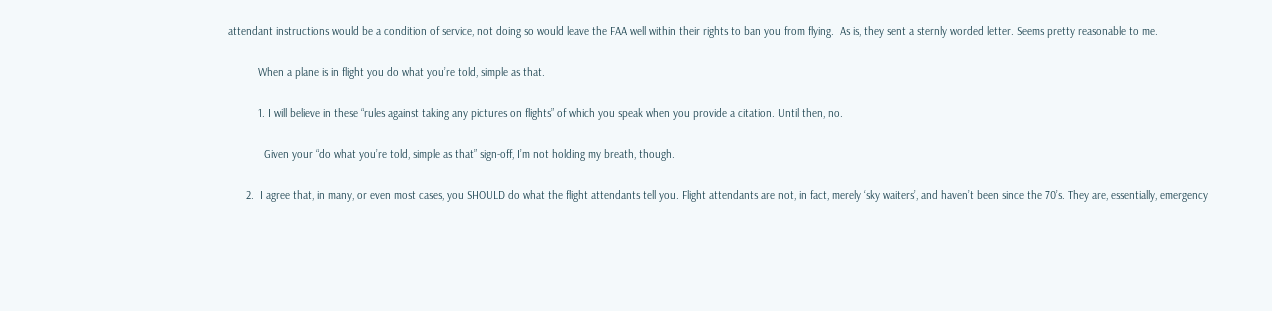attendant instructions would be a condition of service, not doing so would leave the FAA well within their rights to ban you from flying.  As is, they sent a sternly worded letter. Seems pretty reasonable to me.

          When a plane is in flight you do what you’re told, simple as that.

          1. I will believe in these “rules against taking any pictures on flights” of which you speak when you provide a citation. Until then, no.

            Given your “do what you’re told, simple as that” sign-off, I’m not holding my breath, though.

      2.  I agree that, in many, or even most cases, you SHOULD do what the flight attendants tell you. Flight attendants are not, in fact, merely ‘sky waiters’, and haven’t been since the 70’s. They are, essentially, emergency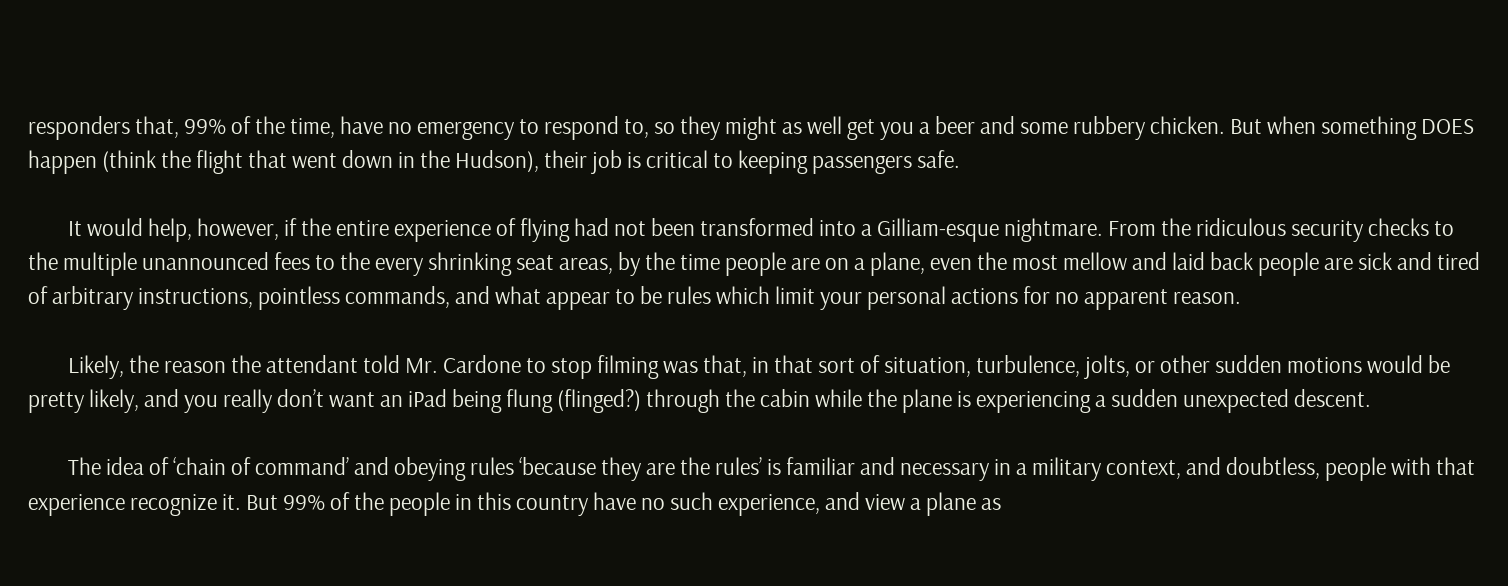responders that, 99% of the time, have no emergency to respond to, so they might as well get you a beer and some rubbery chicken. But when something DOES happen (think the flight that went down in the Hudson), their job is critical to keeping passengers safe.

        It would help, however, if the entire experience of flying had not been transformed into a Gilliam-esque nightmare. From the ridiculous security checks to the multiple unannounced fees to the every shrinking seat areas, by the time people are on a plane, even the most mellow and laid back people are sick and tired of arbitrary instructions, pointless commands, and what appear to be rules which limit your personal actions for no apparent reason.

        Likely, the reason the attendant told Mr. Cardone to stop filming was that, in that sort of situation, turbulence, jolts, or other sudden motions would be pretty likely, and you really don’t want an iPad being flung (flinged?) through the cabin while the plane is experiencing a sudden unexpected descent.

        The idea of ‘chain of command’ and obeying rules ‘because they are the rules’ is familiar and necessary in a military context, and doubtless, people with that experience recognize it. But 99% of the people in this country have no such experience, and view a plane as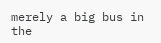merely a big bus in the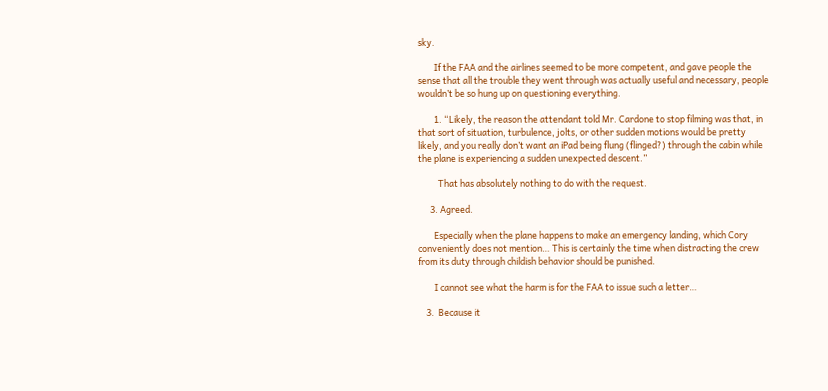sky.

        If the FAA and the airlines seemed to be more competent, and gave people the sense that all the trouble they went through was actually useful and necessary, people wouldn’t be so hung up on questioning everything.

        1. “Likely, the reason the attendant told Mr. Cardone to stop filming was that, in that sort of situation, turbulence, jolts, or other sudden motions would be pretty likely, and you really don’t want an iPad being flung (flinged?) through the cabin while the plane is experiencing a sudden unexpected descent.”

          That has absolutely nothing to do with the request.

      3. Agreed.

        Especially when the plane happens to make an emergency landing, which Cory conveniently does not mention… This is certainly the time when distracting the crew from its duty through childish behavior should be punished.

        I cannot see what the harm is for the FAA to issue such a letter…

    3.  Because it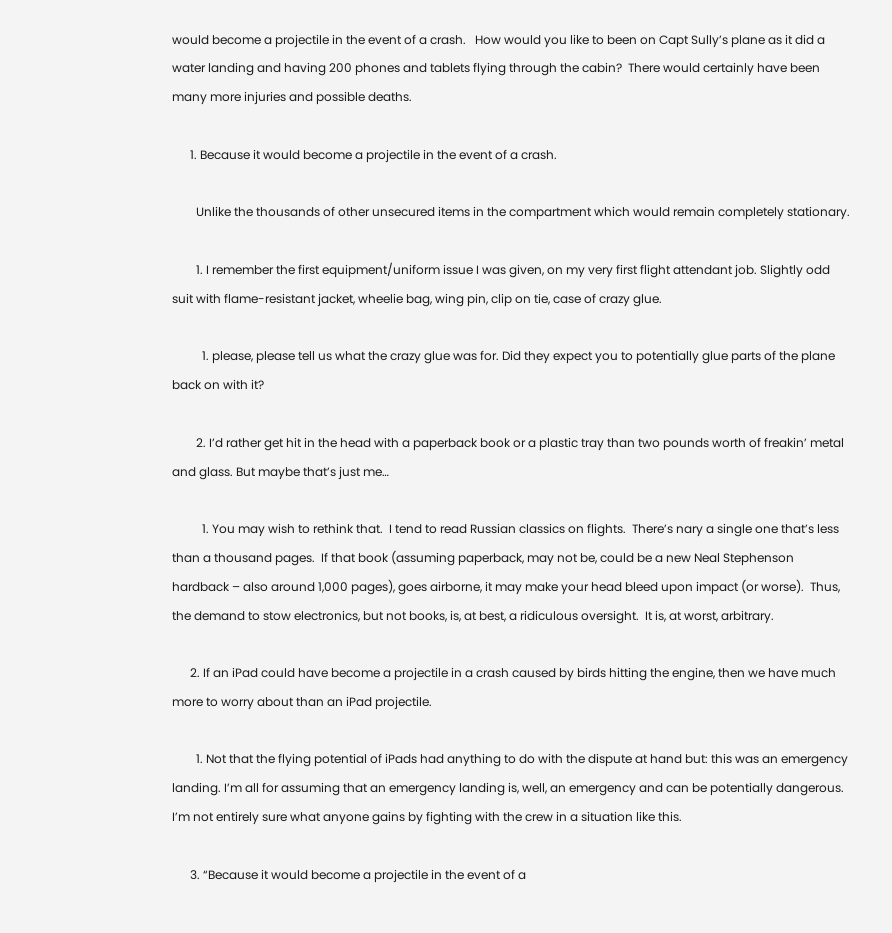would become a projectile in the event of a crash.   How would you like to been on Capt Sully’s plane as it did a water landing and having 200 phones and tablets flying through the cabin?  There would certainly have been many more injuries and possible deaths.

      1. Because it would become a projectile in the event of a crash.

        Unlike the thousands of other unsecured items in the compartment which would remain completely stationary.

        1. I remember the first equipment/uniform issue I was given, on my very first flight attendant job. Slightly odd suit with flame-resistant jacket, wheelie bag, wing pin, clip on tie, case of crazy glue.

          1. please, please tell us what the crazy glue was for. Did they expect you to potentially glue parts of the plane back on with it?

        2. I’d rather get hit in the head with a paperback book or a plastic tray than two pounds worth of freakin’ metal and glass. But maybe that’s just me…

          1. You may wish to rethink that.  I tend to read Russian classics on flights.  There’s nary a single one that’s less than a thousand pages.  If that book (assuming paperback, may not be, could be a new Neal Stephenson hardback – also around 1,000 pages), goes airborne, it may make your head bleed upon impact (or worse).  Thus, the demand to stow electronics, but not books, is, at best, a ridiculous oversight.  It is, at worst, arbitrary.

      2. If an iPad could have become a projectile in a crash caused by birds hitting the engine, then we have much more to worry about than an iPad projectile.

        1. Not that the flying potential of iPads had anything to do with the dispute at hand but: this was an emergency landing. I’m all for assuming that an emergency landing is, well, an emergency and can be potentially dangerous. I’m not entirely sure what anyone gains by fighting with the crew in a situation like this.

      3. “Because it would become a projectile in the event of a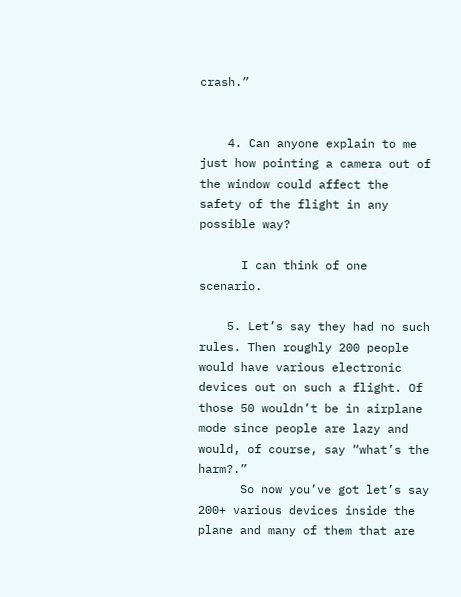crash.”


    4. Can anyone explain to me just how pointing a camera out of the window could affect the safety of the flight in any possible way?

      I can think of one scenario.

    5. Let’s say they had no such rules. Then roughly 200 people would have various electronic devices out on such a flight. Of those 50 wouldn’t be in airplane mode since people are lazy and would, of course, say “what’s the harm?.”
      So now you’ve got let’s say 200+ various devices inside the plane and many of them that are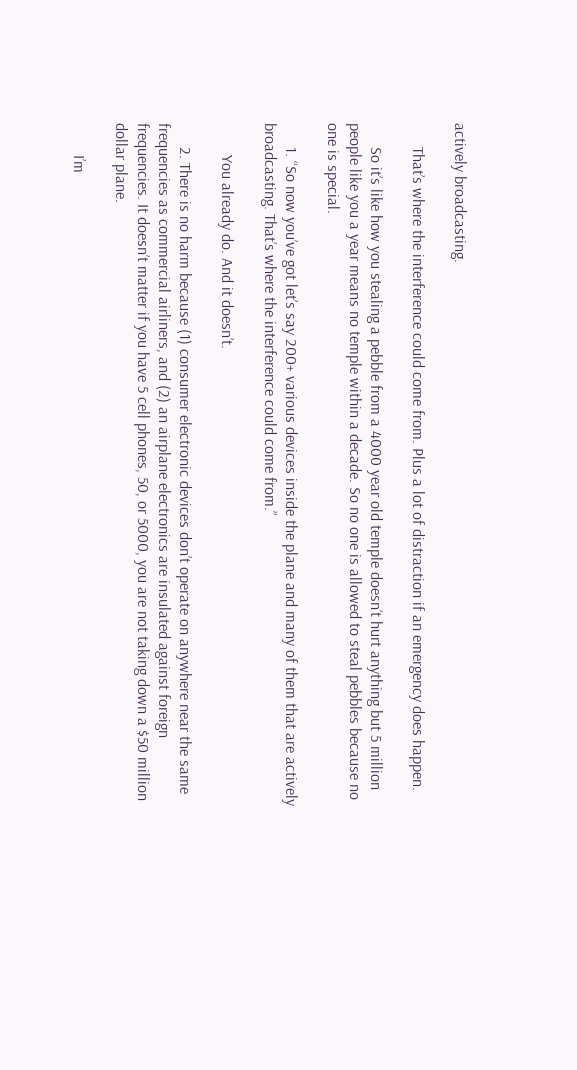actively broadcasting.

      That’s where the interference could come from. Plus a lot of distraction if an emergency does happen.

      So it’s like how you stealing a pebble from a 4000 year old temple doesn’t hurt anything but 5 million people like you a year means no temple within a decade. So no one is allowed to steal pebbles because no one is special.

      1. “So now you’ve got let’s say 200+ various devices inside the plane and many of them that are actively broadcasting. That’s where the interference could come from.”

        You already do. And it doesn’t.

      2. There is no harm because (1) consumer electronic devices don’t operate on anywhere near the same frequencies as commercial airliners, and (2) an airplane electronics are insulated against foreign frequencies. It doesn’t matter if you have 5 cell phones, 50, or 5000, you are not taking down a $50 million dollar plane.

        I’m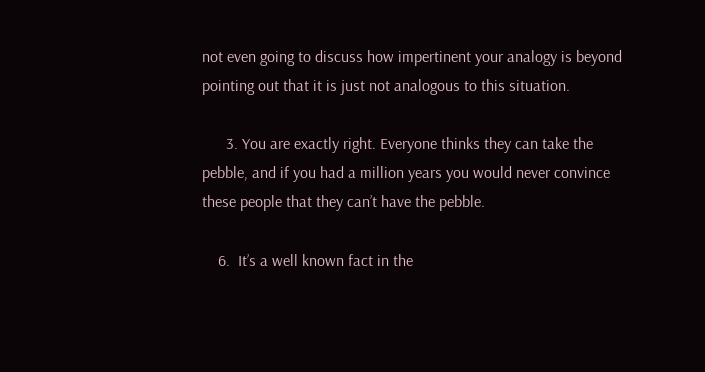not even going to discuss how impertinent your analogy is beyond pointing out that it is just not analogous to this situation.

      3. You are exactly right. Everyone thinks they can take the pebble, and if you had a million years you would never convince these people that they can’t have the pebble.

    6.  It’s a well known fact in the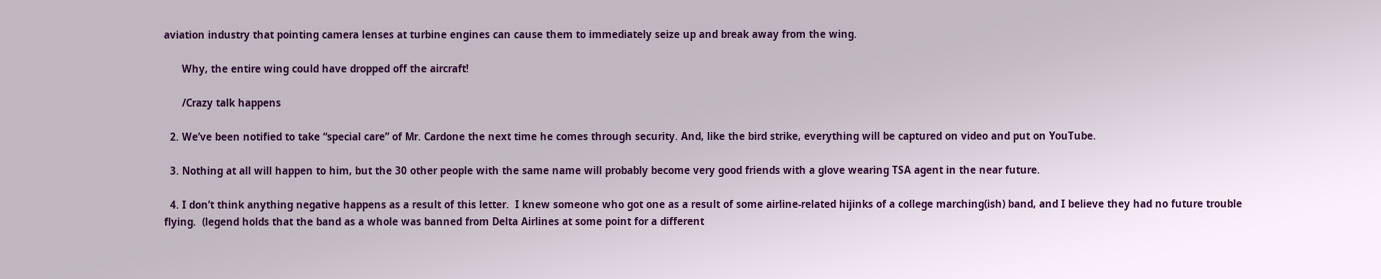aviation industry that pointing camera lenses at turbine engines can cause them to immediately seize up and break away from the wing.

      Why, the entire wing could have dropped off the aircraft!

      /Crazy talk happens

  2. We’ve been notified to take “special care” of Mr. Cardone the next time he comes through security. And, like the bird strike, everything will be captured on video and put on YouTube.

  3. Nothing at all will happen to him, but the 30 other people with the same name will probably become very good friends with a glove wearing TSA agent in the near future.

  4. I don’t think anything negative happens as a result of this letter.  I knew someone who got one as a result of some airline-related hijinks of a college marching(ish) band, and I believe they had no future trouble flying.  (legend holds that the band as a whole was banned from Delta Airlines at some point for a different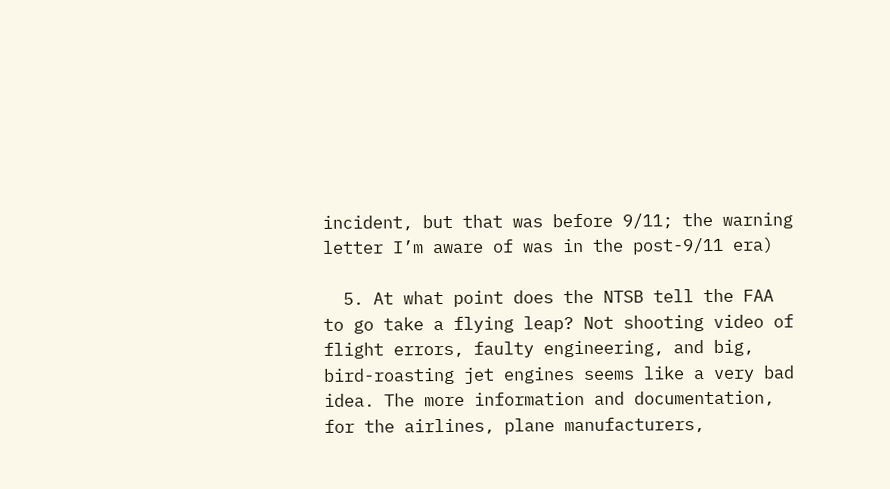incident, but that was before 9/11; the warning letter I’m aware of was in the post-9/11 era)

  5. At what point does the NTSB tell the FAA to go take a flying leap? Not shooting video of flight errors, faulty engineering, and big, bird-roasting jet engines seems like a very bad idea. The more information and documentation, for the airlines, plane manufacturers,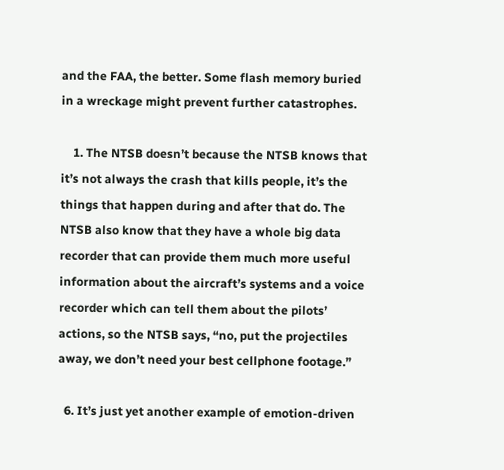and the FAA, the better. Some flash memory buried in a wreckage might prevent further catastrophes.

    1. The NTSB doesn’t because the NTSB knows that it’s not always the crash that kills people, it’s the things that happen during and after that do. The NTSB also know that they have a whole big data recorder that can provide them much more useful information about the aircraft’s systems and a voice recorder which can tell them about the pilots’ actions, so the NTSB says, “no, put the projectiles away, we don’t need your best cellphone footage.”

  6. It’s just yet another example of emotion-driven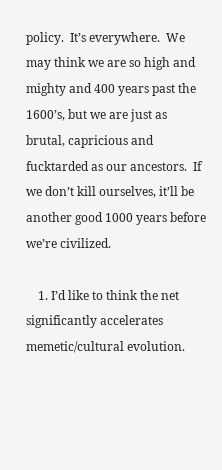policy.  It’s everywhere.  We may think we are so high and mighty and 400 years past the 1600’s, but we are just as brutal, capricious and fucktarded as our ancestors.  If we don’t kill ourselves, it’ll be another good 1000 years before we’re civilized.

    1. I’d like to think the net significantly accelerates memetic/cultural evolution.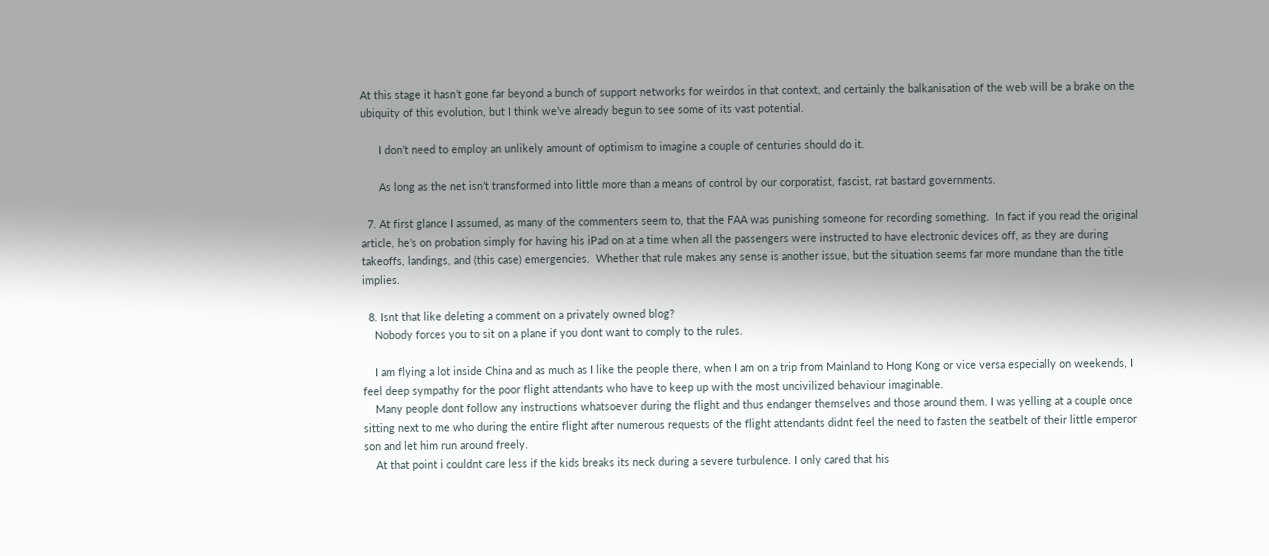At this stage it hasn’t gone far beyond a bunch of support networks for weirdos in that context, and certainly the balkanisation of the web will be a brake on the ubiquity of this evolution, but I think we’ve already begun to see some of its vast potential.

      I don’t need to employ an unlikely amount of optimism to imagine a couple of centuries should do it.

      As long as the net isn’t transformed into little more than a means of control by our corporatist, fascist, rat bastard governments.

  7. At first glance I assumed, as many of the commenters seem to, that the FAA was punishing someone for recording something.  In fact if you read the original article, he’s on probation simply for having his iPad on at a time when all the passengers were instructed to have electronic devices off, as they are during takeoffs, landings, and (this case) emergencies.  Whether that rule makes any sense is another issue, but the situation seems far more mundane than the title implies.

  8. Isnt that like deleting a comment on a privately owned blog?
    Nobody forces you to sit on a plane if you dont want to comply to the rules.

    I am flying a lot inside China and as much as I like the people there, when I am on a trip from Mainland to Hong Kong or vice versa especially on weekends, I feel deep sympathy for the poor flight attendants who have to keep up with the most uncivilized behaviour imaginable.
    Many people dont follow any instructions whatsoever during the flight and thus endanger themselves and those around them. I was yelling at a couple once sitting next to me who during the entire flight after numerous requests of the flight attendants didnt feel the need to fasten the seatbelt of their little emperor son and let him run around freely.
    At that point i couldnt care less if the kids breaks its neck during a severe turbulence. I only cared that his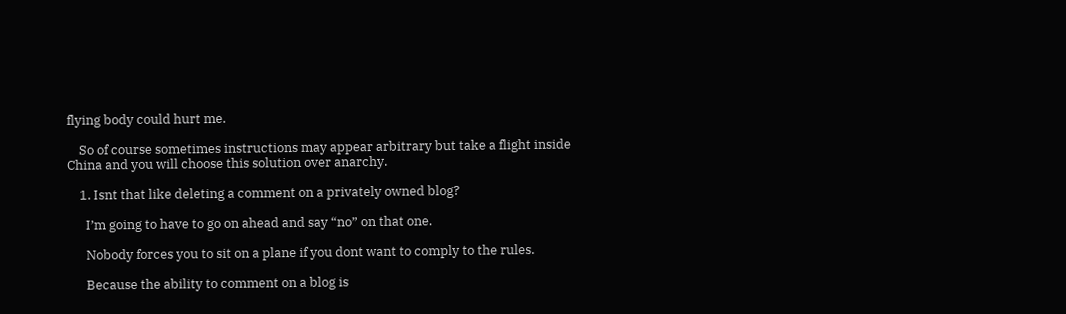flying body could hurt me.

    So of course sometimes instructions may appear arbitrary but take a flight inside China and you will choose this solution over anarchy.

    1. Isnt that like deleting a comment on a privately owned blog?

      I’m going to have to go on ahead and say “no” on that one.

      Nobody forces you to sit on a plane if you dont want to comply to the rules.

      Because the ability to comment on a blog is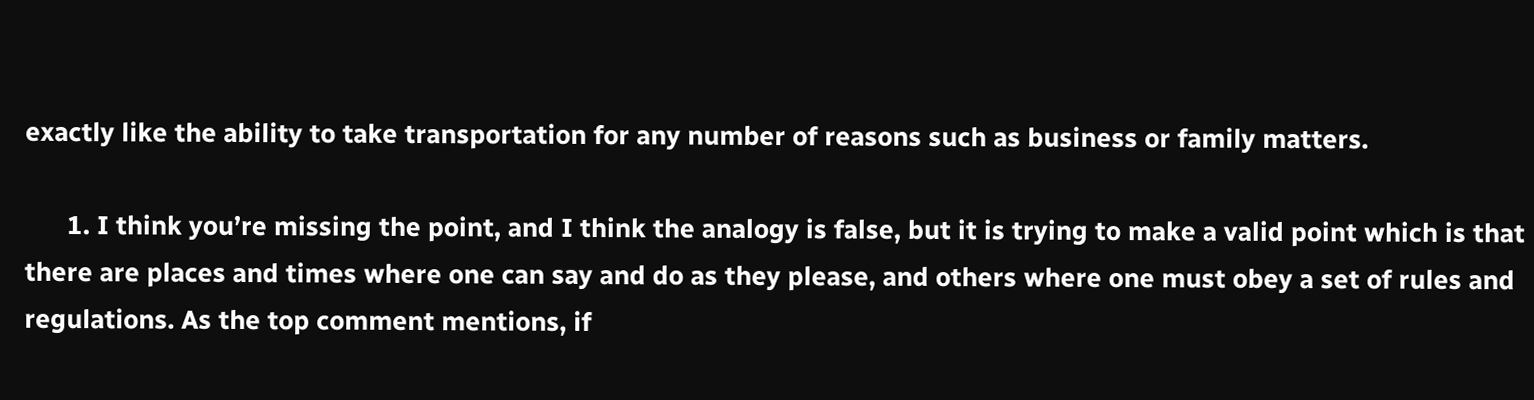exactly like the ability to take transportation for any number of reasons such as business or family matters.

      1. I think you’re missing the point, and I think the analogy is false, but it is trying to make a valid point which is that there are places and times where one can say and do as they please, and others where one must obey a set of rules and regulations. As the top comment mentions, if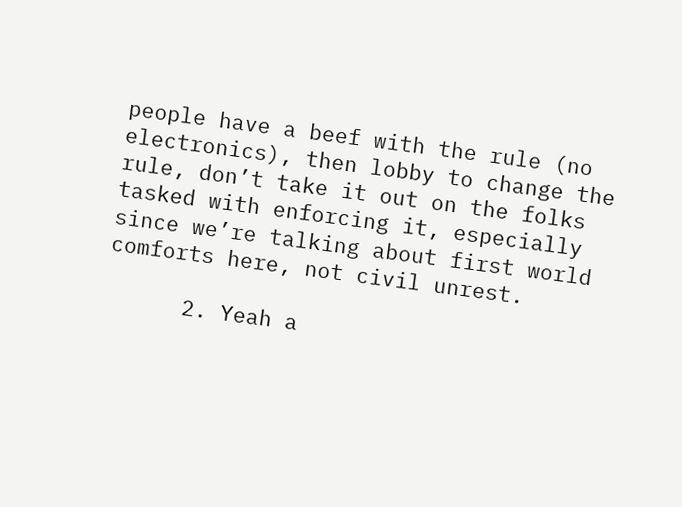people have a beef with the rule (no electronics), then lobby to change the rule, don’t take it out on the folks tasked with enforcing it, especially since we’re talking about first world comforts here, not civil unrest.

      2. Yeah a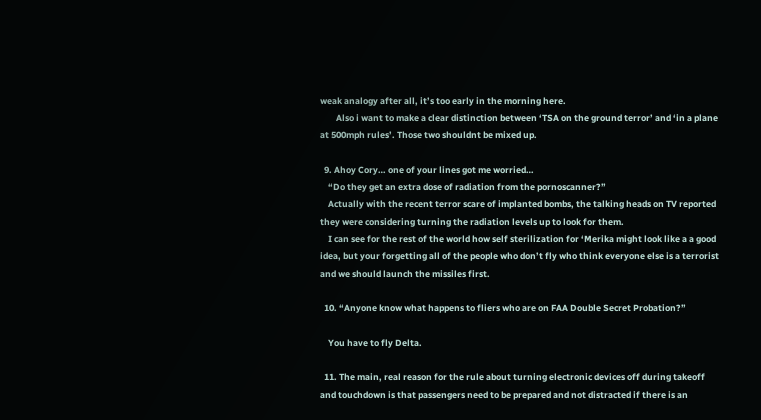weak analogy after all, it’s too early in the morning here.
        Also i want to make a clear distinction between ‘TSA on the ground terror’ and ‘in a plane at 500mph rules’. Those two shouldnt be mixed up.

  9. Ahoy Cory… one of your lines got me worried…
    “Do they get an extra dose of radiation from the pornoscanner?”
    Actually with the recent terror scare of implanted bombs, the talking heads on TV reported they were considering turning the radiation levels up to look for them.
    I can see for the rest of the world how self sterilization for ‘Merika might look like a a good idea, but your forgetting all of the people who don’t fly who think everyone else is a terrorist and we should launch the missiles first.

  10. “Anyone know what happens to fliers who are on FAA Double Secret Probation?”

    You have to fly Delta.

  11. The main, real reason for the rule about turning electronic devices off during takeoff and touchdown is that passengers need to be prepared and not distracted if there is an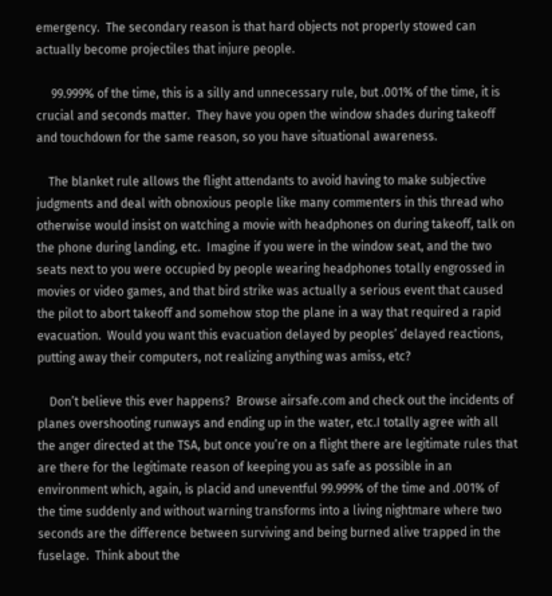emergency.  The secondary reason is that hard objects not properly stowed can actually become projectiles that injure people.

     99.999% of the time, this is a silly and unnecessary rule, but .001% of the time, it is crucial and seconds matter.  They have you open the window shades during takeoff and touchdown for the same reason, so you have situational awareness.

    The blanket rule allows the flight attendants to avoid having to make subjective judgments and deal with obnoxious people like many commenters in this thread who otherwise would insist on watching a movie with headphones on during takeoff, talk on the phone during landing, etc.  Imagine if you were in the window seat, and the two seats next to you were occupied by people wearing headphones totally engrossed in movies or video games, and that bird strike was actually a serious event that caused the pilot to abort takeoff and somehow stop the plane in a way that required a rapid evacuation.  Would you want this evacuation delayed by peoples’ delayed reactions, putting away their computers, not realizing anything was amiss, etc?

    Don’t believe this ever happens?  Browse airsafe.com and check out the incidents of planes overshooting runways and ending up in the water, etc.I totally agree with all the anger directed at the TSA, but once you’re on a flight there are legitimate rules that are there for the legitimate reason of keeping you as safe as possible in an environment which, again, is placid and uneventful 99.999% of the time and .001% of the time suddenly and without warning transforms into a living nightmare where two seconds are the difference between surviving and being burned alive trapped in the fuselage.  Think about the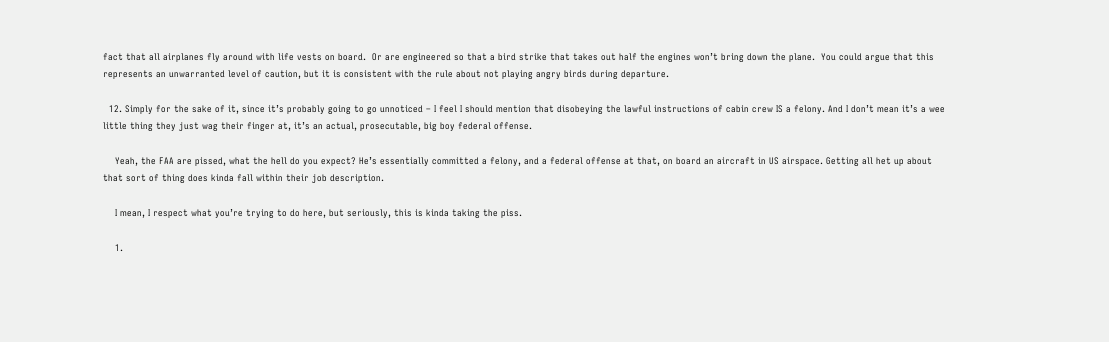fact that all airplanes fly around with life vests on board.  Or are engineered so that a bird strike that takes out half the engines won’t bring down the plane.  You could argue that this represents an unwarranted level of caution, but it is consistent with the rule about not playing angry birds during departure.

  12. Simply for the sake of it, since it’s probably going to go unnoticed – I feel I should mention that disobeying the lawful instructions of cabin crew IS a felony. And I don’t mean it’s a wee little thing they just wag their finger at, it’s an actual, prosecutable, big boy federal offense.

    Yeah, the FAA are pissed, what the hell do you expect? He’s essentially committed a felony, and a federal offense at that, on board an aircraft in US airspace. Getting all het up about that sort of thing does kinda fall within their job description.

    I mean, I respect what you’re trying to do here, but seriously, this is kinda taking the piss.

    1.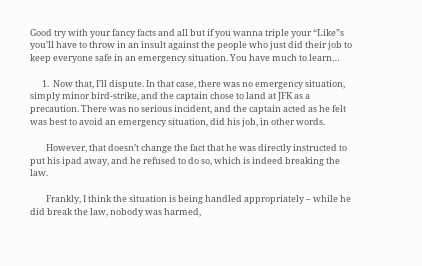Good try with your fancy facts and all but if you wanna triple your “Like”s you’ll have to throw in an insult against the people who just did their job to keep everyone safe in an emergency situation. You have much to learn…

      1.  Now that, I’ll dispute. In that case, there was no emergency situation, simply minor bird-strike, and the captain chose to land at JFK as a precaution. There was no serious incident, and the captain acted as he felt was best to avoid an emergency situation, did his job, in other words.

        However, that doesn’t change the fact that he was directly instructed to put his ipad away, and he refused to do so, which is indeed breaking the law.

        Frankly, I think the situation is being handled appropriately – while he did break the law, nobody was harmed,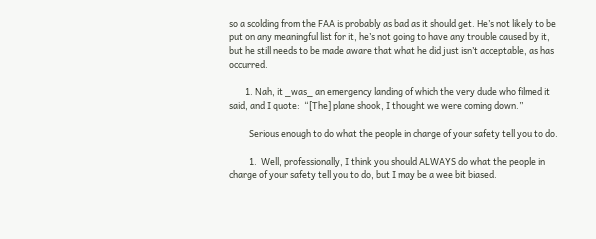so a scolding from the FAA is probably as bad as it should get. He’s not likely to be put on any meaningful list for it, he’s not going to have any trouble caused by it, but he still needs to be made aware that what he did just isn’t acceptable, as has occurred.

        1. Nah, it _was_ an emergency landing of which the very dude who filmed it said, and I quote:  “[The] plane shook, I thought we were coming down.”

          Serious enough to do what the people in charge of your safety tell you to do.

          1.  Well, professionally, I think you should ALWAYS do what the people in charge of your safety tell you to do, but I may be a wee bit biased.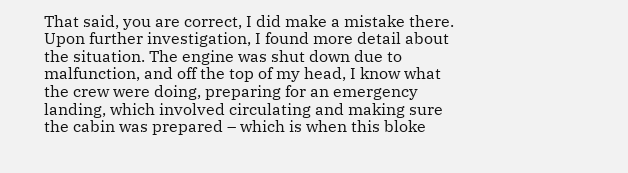That said, you are correct, I did make a mistake there. Upon further investigation, I found more detail about the situation. The engine was shut down due to malfunction, and off the top of my head, I know what the crew were doing, preparing for an emergency landing, which involved circulating and making sure the cabin was prepared – which is when this bloke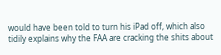would have been told to turn his iPad off, which also tidily explains why the FAA are cracking the shits about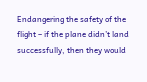Endangering the safety of the flight – if the plane didn’t land successfully, then they would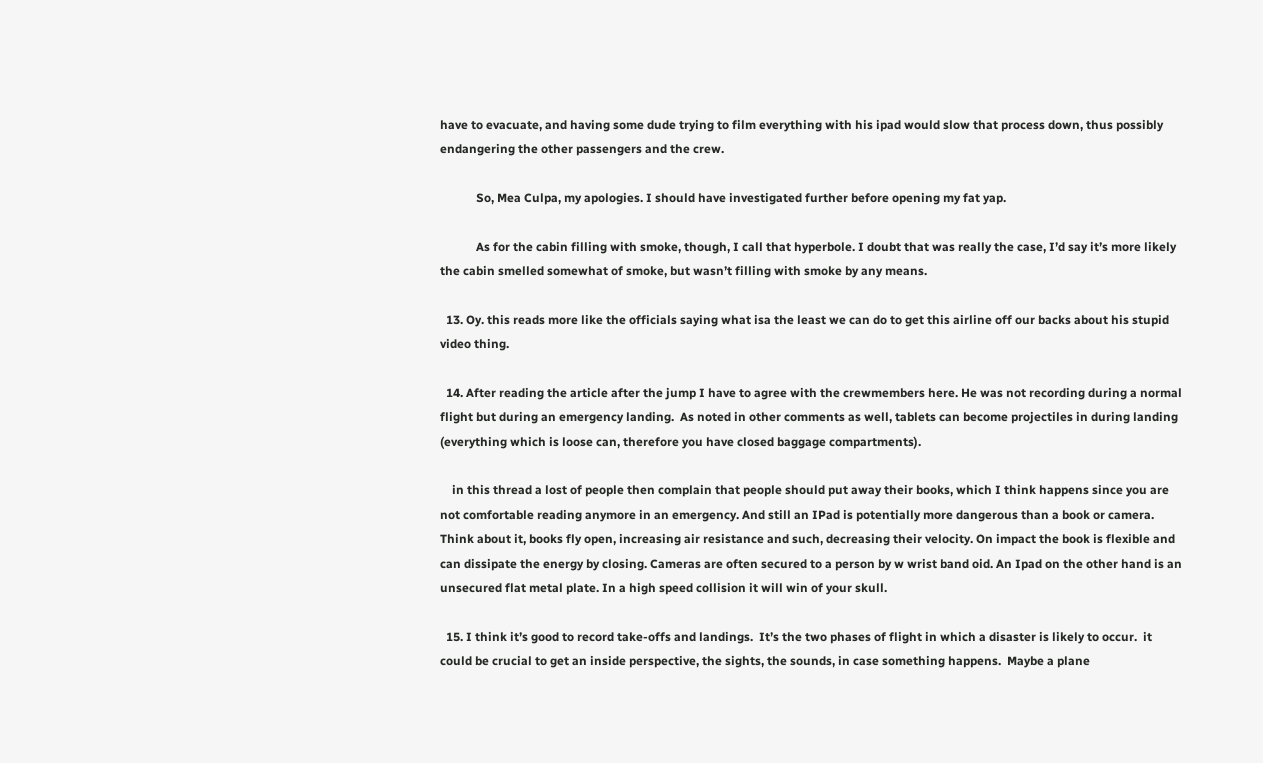have to evacuate, and having some dude trying to film everything with his ipad would slow that process down, thus possibly endangering the other passengers and the crew.

            So, Mea Culpa, my apologies. I should have investigated further before opening my fat yap.

            As for the cabin filling with smoke, though, I call that hyperbole. I doubt that was really the case, I’d say it’s more likely the cabin smelled somewhat of smoke, but wasn’t filling with smoke by any means.

  13. Oy. this reads more like the officials saying what isa the least we can do to get this airline off our backs about his stupid video thing.

  14. After reading the article after the jump I have to agree with the crewmembers here. He was not recording during a normal flight but during an emergency landing.  As noted in other comments as well, tablets can become projectiles in during landing (everything which is loose can, therefore you have closed baggage compartments).

    in this thread a lost of people then complain that people should put away their books, which I think happens since you are not comfortable reading anymore in an emergency. And still an IPad is potentially more dangerous than a book or camera. Think about it, books fly open, increasing air resistance and such, decreasing their velocity. On impact the book is flexible and can dissipate the energy by closing. Cameras are often secured to a person by w wrist band oid. An Ipad on the other hand is an unsecured flat metal plate. In a high speed collision it will win of your skull.

  15. I think it’s good to record take-offs and landings.  It’s the two phases of flight in which a disaster is likely to occur.  it could be crucial to get an inside perspective, the sights, the sounds, in case something happens.  Maybe a plane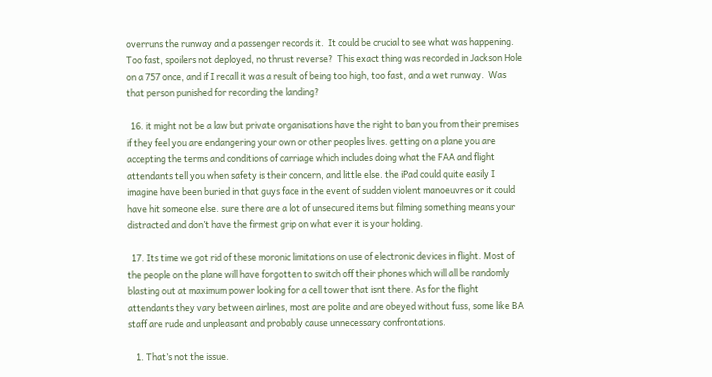overruns the runway and a passenger records it.  It could be crucial to see what was happening.  Too fast, spoilers not deployed, no thrust reverse?  This exact thing was recorded in Jackson Hole on a 757 once, and if I recall it was a result of being too high, too fast, and a wet runway.  Was that person punished for recording the landing?

  16. it might not be a law but private organisations have the right to ban you from their premises if they feel you are endangering your own or other peoples lives. getting on a plane you are accepting the terms and conditions of carriage which includes doing what the FAA and flight attendants tell you when safety is their concern, and little else. the iPad could quite easily I imagine have been buried in that guys face in the event of sudden violent manoeuvres or it could have hit someone else. sure there are a lot of unsecured items but filming something means your distracted and don’t have the firmest grip on what ever it is your holding.

  17. Its time we got rid of these moronic limitations on use of electronic devices in flight. Most of the people on the plane will have forgotten to switch off their phones which will all be randomly blasting out at maximum power looking for a cell tower that isnt there. As for the flight attendants they vary between airlines, most are polite and are obeyed without fuss, some like BA staff are rude and unpleasant and probably cause unnecessary confrontations.

    1. That’s not the issue.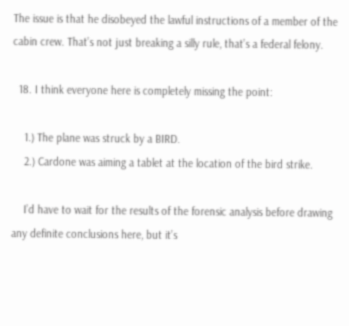The issue is that he disobeyed the lawful instructions of a member of the cabin crew. That’s not just breaking a silly rule, that’s a federal felony.

  18. I think everyone here is completely missing the point:

    1.) The plane was struck by a BIRD.
    2.) Cardone was aiming a tablet at the location of the bird strike.

    I’d have to wait for the results of the forensic analysis before drawing any definite conclusions here, but it’s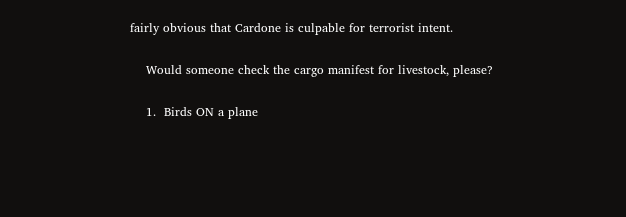fairly obvious that Cardone is culpable for terrorist intent.

    Would someone check the cargo manifest for livestock, please?

    1.  Birds ON a plane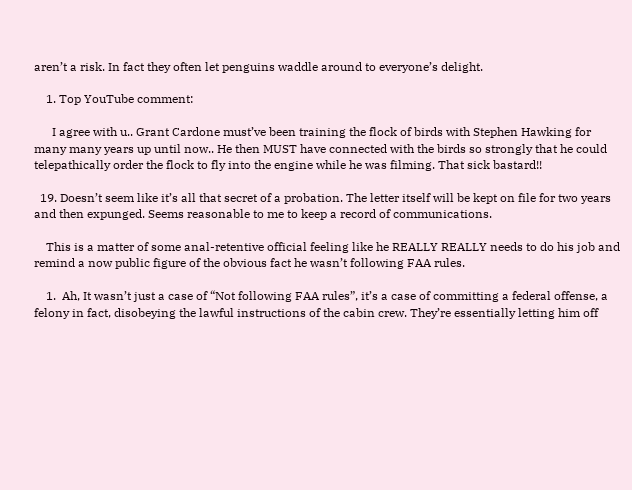aren’t a risk. In fact they often let penguins waddle around to everyone’s delight.

    1. Top YouTube comment:

      I agree with u.. Grant Cardone must’ve been training the flock of birds with Stephen Hawking for many many years up until now.. He then MUST have connected with the birds so strongly that he could telepathically order the flock to fly into the engine while he was filming. That sick bastard!!

  19. Doesn’t seem like it’s all that secret of a probation. The letter itself will be kept on file for two years and then expunged. Seems reasonable to me to keep a record of communications.

    This is a matter of some anal-retentive official feeling like he REALLY REALLY needs to do his job and remind a now public figure of the obvious fact he wasn’t following FAA rules.

    1.  Ah, It wasn’t just a case of “Not following FAA rules”, it’s a case of committing a federal offense, a felony in fact, disobeying the lawful instructions of the cabin crew. They’re essentially letting him off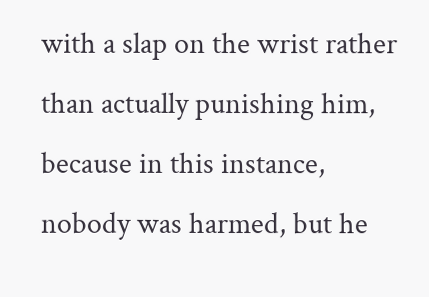with a slap on the wrist rather than actually punishing him, because in this instance, nobody was harmed, but he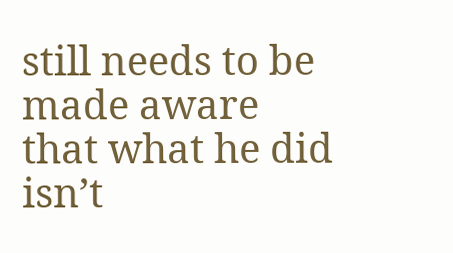still needs to be made aware that what he did isn’t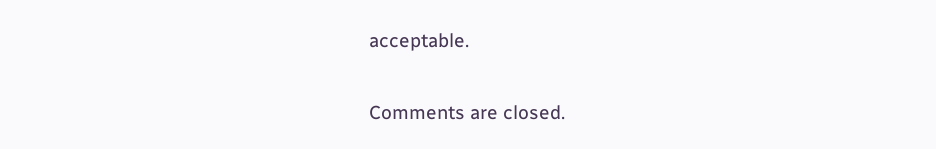acceptable.

Comments are closed.